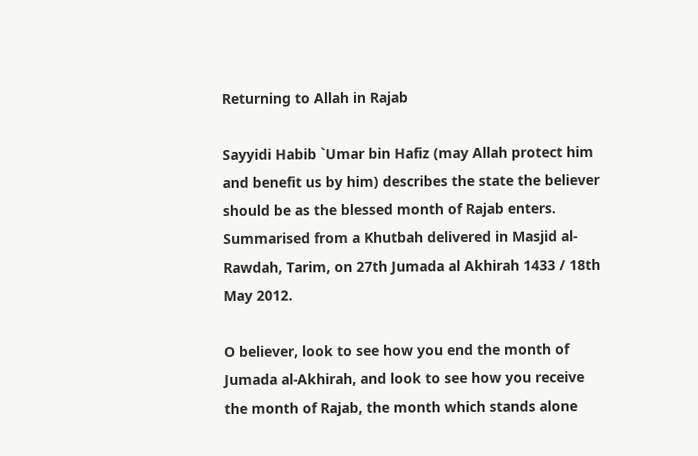Returning to Allah in Rajab

Sayyidi Habib `Umar bin Hafiz (may Allah protect him and benefit us by him) describes the state the believer should be as the blessed month of Rajab enters. Summarised from a Khutbah delivered in Masjid al-Rawdah, Tarim, on 27th Jumada al Akhirah 1433 / 18th May 2012.

O believer, look to see how you end the month of Jumada al-Akhirah, and look to see how you receive the month of Rajab, the month which stands alone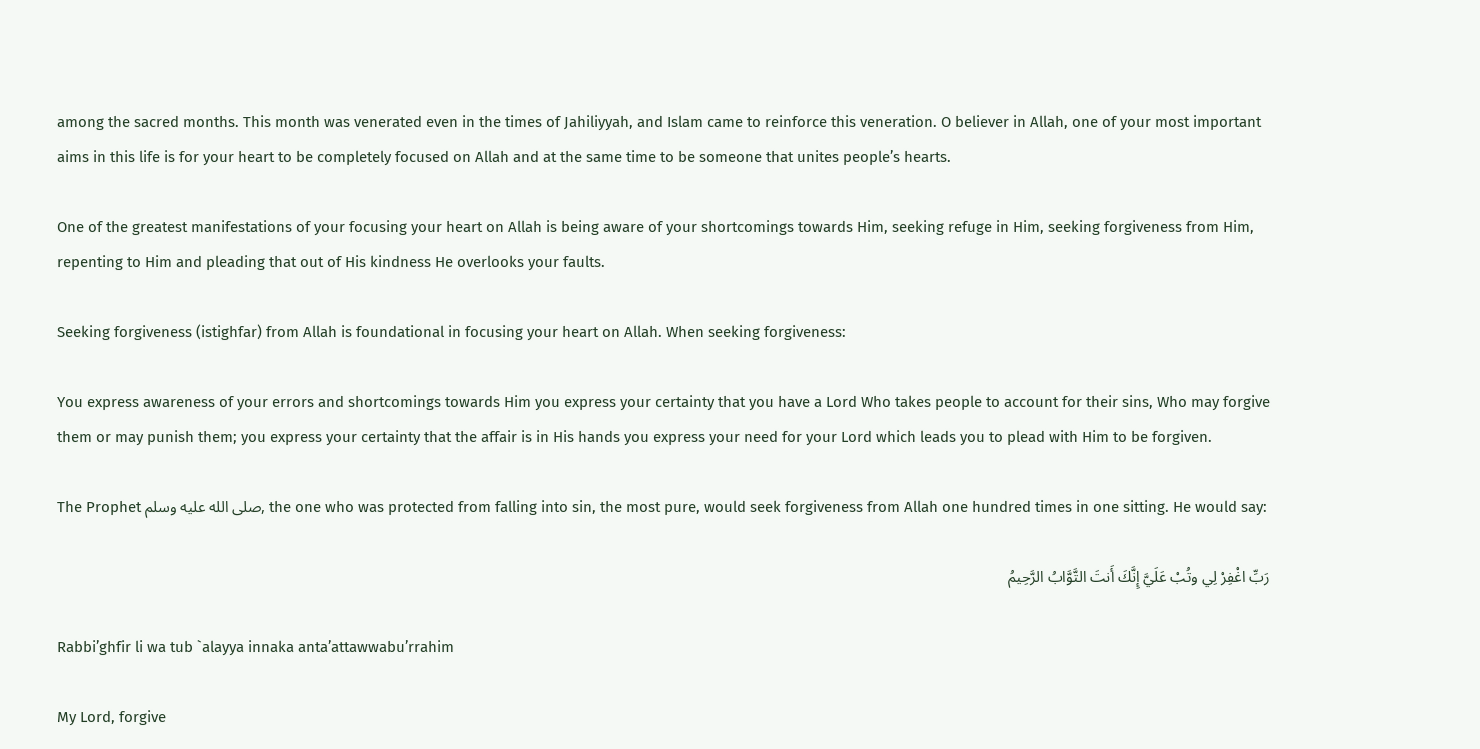among the sacred months. This month was venerated even in the times of Jahiliyyah, and Islam came to reinforce this veneration. O believer in Allah, one of your most important aims in this life is for your heart to be completely focused on Allah and at the same time to be someone that unites people’s hearts.

One of the greatest manifestations of your focusing your heart on Allah is being aware of your shortcomings towards Him, seeking refuge in Him, seeking forgiveness from Him, repenting to Him and pleading that out of His kindness He overlooks your faults.

Seeking forgiveness (istighfar) from Allah is foundational in focusing your heart on Allah. When seeking forgiveness:

You express awareness of your errors and shortcomings towards Him you express your certainty that you have a Lord Who takes people to account for their sins, Who may forgive them or may punish them; you express your certainty that the affair is in His hands you express your need for your Lord which leads you to plead with Him to be forgiven.

The Prophet صلى الله عليه وسلم, the one who was protected from falling into sin, the most pure, would seek forgiveness from Allah one hundred times in one sitting. He would say:

رَبِّ اغْفِرْ لِي وتُبْ عَلَيَّ إِنَّكَ أَنتَ التَّوَّابُ الرَّحِيمُ

Rabbi’ghfir li wa tub `alayya innaka anta’attawwabu’rrahim

My Lord, forgive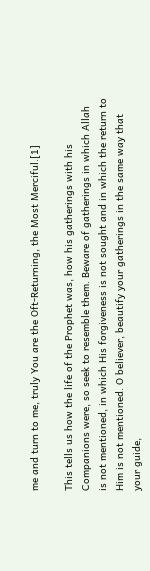me and turn to me, truly You are the Oft-Returning, the Most Merciful.[1]

This tells us how the life of the Prophet was, how his gatherings with his Companions were, so seek to resemble them. Beware of gatherings in which Allah is not mentioned, in which His forgiveness is not sought and in which the return to Him is not mentioned. O believer, beautify your gatherings in the same way that your guide,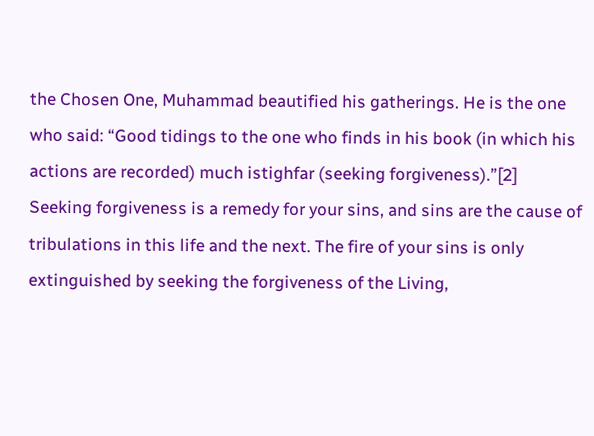the Chosen One, Muhammad beautified his gatherings. He is the one who said: “Good tidings to the one who finds in his book (in which his actions are recorded) much istighfar (seeking forgiveness).”[2] Seeking forgiveness is a remedy for your sins, and sins are the cause of tribulations in this life and the next. The fire of your sins is only extinguished by seeking the forgiveness of the Living,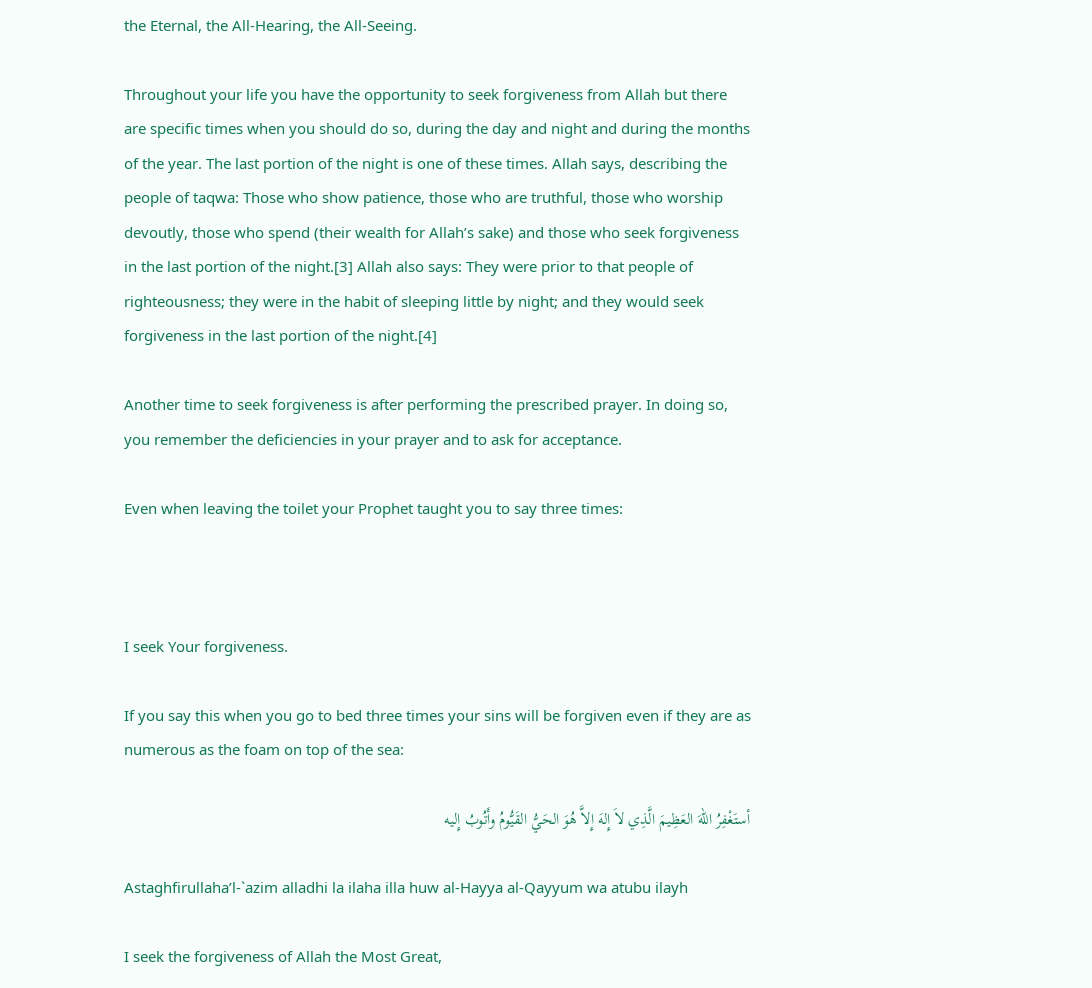the Eternal, the All-Hearing, the All-Seeing.

Throughout your life you have the opportunity to seek forgiveness from Allah but there are specific times when you should do so, during the day and night and during the months of the year. The last portion of the night is one of these times. Allah says, describing the people of taqwa: Those who show patience, those who are truthful, those who worship devoutly, those who spend (their wealth for Allah’s sake) and those who seek forgiveness in the last portion of the night.[3] Allah also says: They were prior to that people of righteousness; they were in the habit of sleeping little by night; and they would seek forgiveness in the last portion of the night.[4]

Another time to seek forgiveness is after performing the prescribed prayer. In doing so, you remember the deficiencies in your prayer and to ask for acceptance.

Even when leaving the toilet your Prophet taught you to say three times:



I seek Your forgiveness.

If you say this when you go to bed three times your sins will be forgiven even if they are as numerous as the foam on top of the sea:

أستَغْفِرُ اللهَ العَظِيمَ الَّذِي لاَ إِلهَ إِلاَّ هُوَ الحَيُّ القَيُّومُ وأَتُوبُ إِليه

Astaghfirullaha’l-`azim alladhi la ilaha illa huw al-Hayya al-Qayyum wa atubu ilayh

I seek the forgiveness of Allah the Most Great,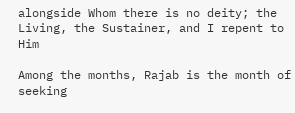alongside Whom there is no deity; the Living, the Sustainer, and I repent to Him

Among the months, Rajab is the month of seeking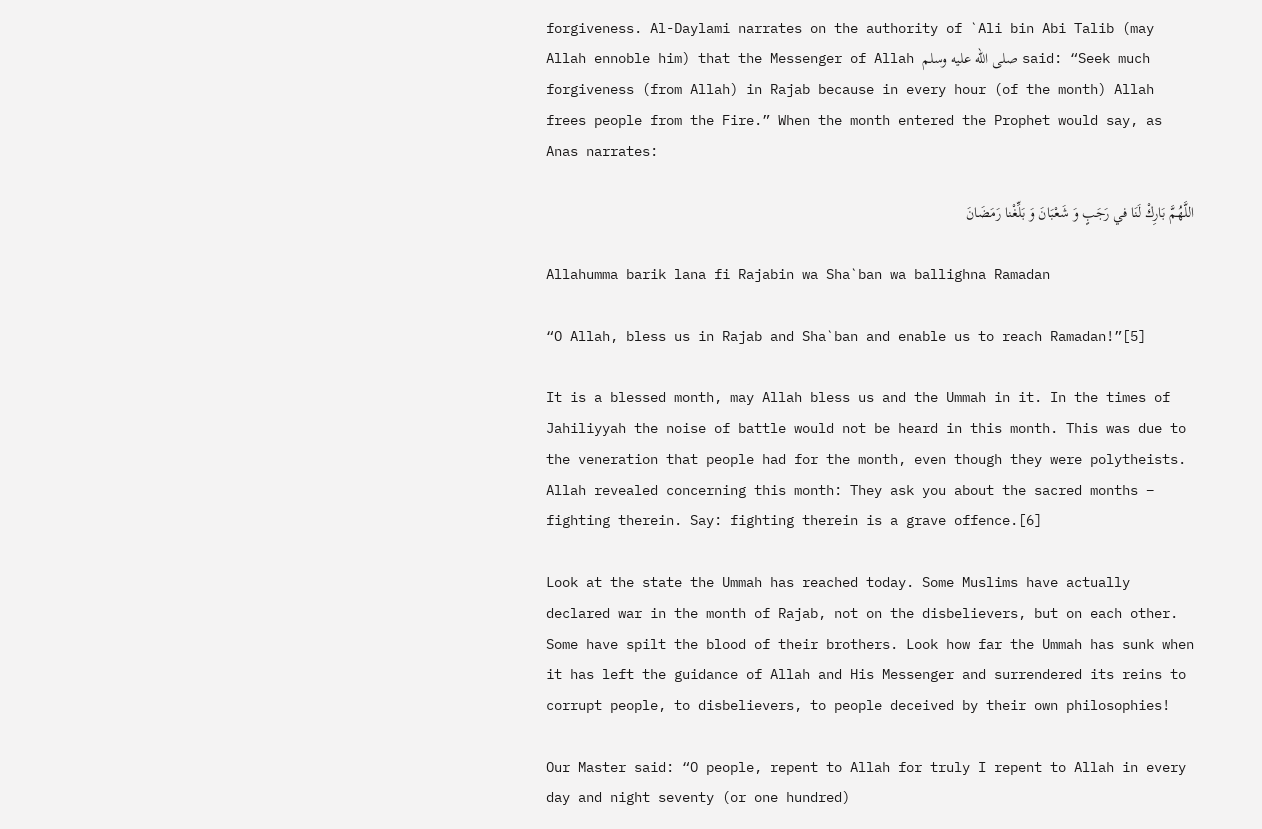forgiveness. Al-Daylami narrates on the authority of `Ali bin Abi Talib (may Allah ennoble him) that the Messenger of Allah صلى الله عليه وسلم said: “Seek much forgiveness (from Allah) in Rajab because in every hour (of the month) Allah frees people from the Fire.” When the month entered the Prophet would say, as Anas narrates:

اللَّهُمَّ بَارِكْ لَنَا في رَجَبٍ وَ شَعْبَانَ وَ بَلِّغْنا رَمَضَانَ

Allahumma barik lana fi Rajabin wa Sha`ban wa ballighna Ramadan

“O Allah, bless us in Rajab and Sha`ban and enable us to reach Ramadan!”[5]

It is a blessed month, may Allah bless us and the Ummah in it. In the times of Jahiliyyah the noise of battle would not be heard in this month. This was due to the veneration that people had for the month, even though they were polytheists. Allah revealed concerning this month: They ask you about the sacred months – fighting therein. Say: fighting therein is a grave offence.[6]

Look at the state the Ummah has reached today. Some Muslims have actually declared war in the month of Rajab, not on the disbelievers, but on each other. Some have spilt the blood of their brothers. Look how far the Ummah has sunk when it has left the guidance of Allah and His Messenger and surrendered its reins to corrupt people, to disbelievers, to people deceived by their own philosophies!

Our Master said: “O people, repent to Allah for truly I repent to Allah in every day and night seventy (or one hundred)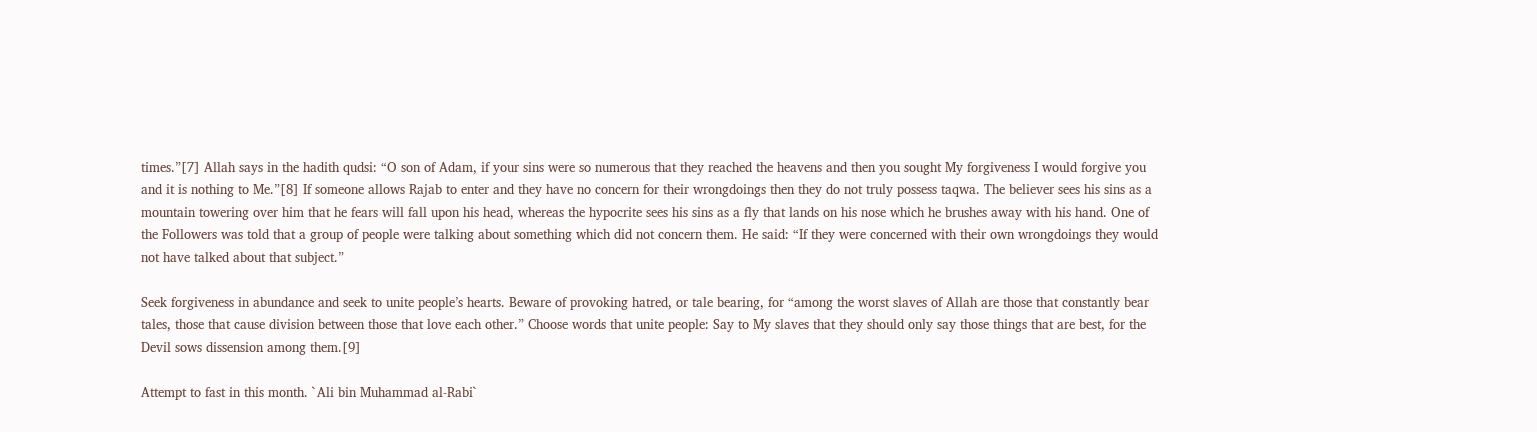times.”[7] Allah says in the hadith qudsi: “O son of Adam, if your sins were so numerous that they reached the heavens and then you sought My forgiveness I would forgive you and it is nothing to Me.”[8] If someone allows Rajab to enter and they have no concern for their wrongdoings then they do not truly possess taqwa. The believer sees his sins as a mountain towering over him that he fears will fall upon his head, whereas the hypocrite sees his sins as a fly that lands on his nose which he brushes away with his hand. One of the Followers was told that a group of people were talking about something which did not concern them. He said: “If they were concerned with their own wrongdoings they would not have talked about that subject.”

Seek forgiveness in abundance and seek to unite people’s hearts. Beware of provoking hatred, or tale bearing, for “among the worst slaves of Allah are those that constantly bear tales, those that cause division between those that love each other.” Choose words that unite people: Say to My slaves that they should only say those things that are best, for the Devil sows dissension among them.[9]

Attempt to fast in this month. `Ali bin Muhammad al-Rabi`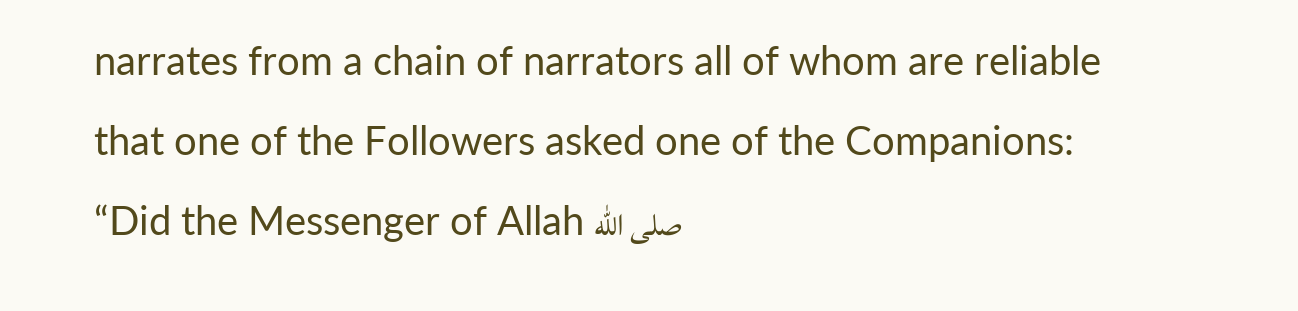narrates from a chain of narrators all of whom are reliable that one of the Followers asked one of the Companions: “Did the Messenger of Allah صلى الله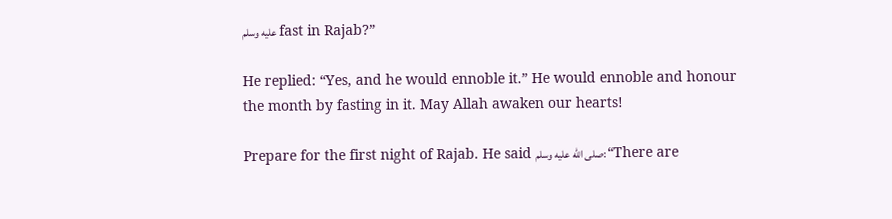عليه وسلم fast in Rajab?”

He replied: “Yes, and he would ennoble it.” He would ennoble and honour the month by fasting in it. May Allah awaken our hearts!

Prepare for the first night of Rajab. He said صلى الله عليه وسلم: “There are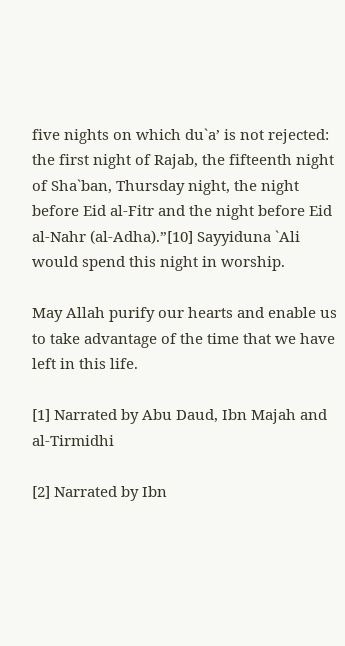five nights on which du`a’ is not rejected: the first night of Rajab, the fifteenth night of Sha`ban, Thursday night, the night before Eid al-Fitr and the night before Eid al-Nahr (al-Adha).”[10] Sayyiduna `Ali would spend this night in worship.

May Allah purify our hearts and enable us to take advantage of the time that we have left in this life.

[1] Narrated by Abu Daud, Ibn Majah and al-Tirmidhi

[2] Narrated by Ibn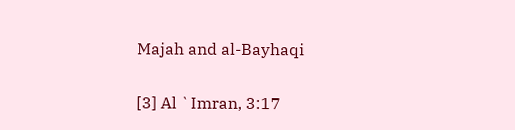Majah and al-Bayhaqi

[3] Al `Imran, 3:17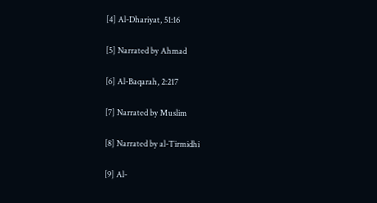[4] Al-Dhariyat, 51:16

[5] Narrated by Ahmad

[6] Al-Baqarah, 2:217

[7] Narrated by Muslim

[8] Narrated by al-Tirmidhi

[9] Al-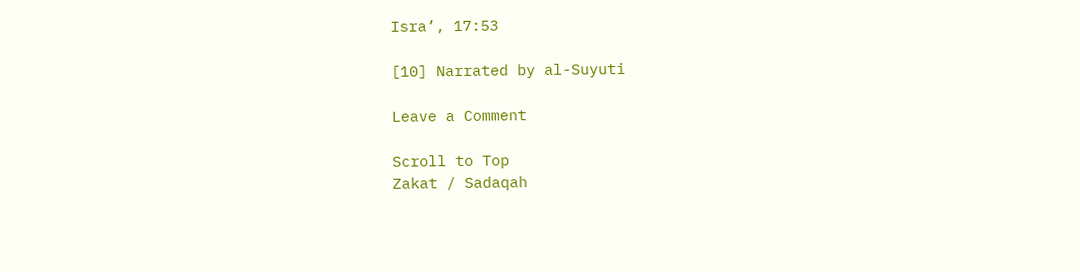Isra’, 17:53

[10] Narrated by al-Suyuti

Leave a Comment

Scroll to Top
Zakat / Sadaqah